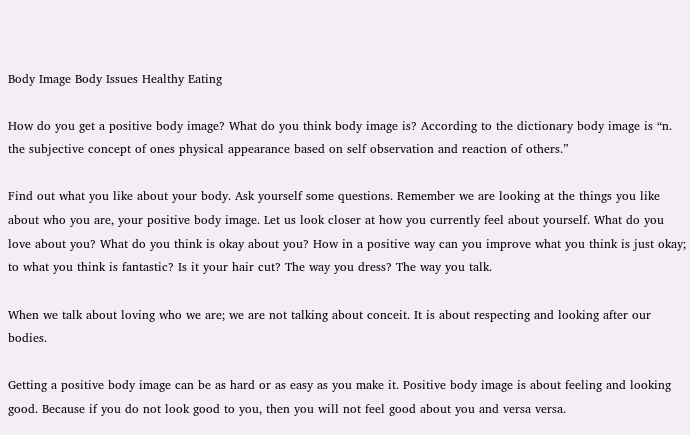Body Image Body Issues Healthy Eating

How do you get a positive body image? What do you think body image is? According to the dictionary body image is “n. the subjective concept of ones physical appearance based on self observation and reaction of others.”

Find out what you like about your body. Ask yourself some questions. Remember we are looking at the things you like about who you are, your positive body image. Let us look closer at how you currently feel about yourself. What do you love about you? What do you think is okay about you? How in a positive way can you improve what you think is just okay; to what you think is fantastic? Is it your hair cut? The way you dress? The way you talk.

When we talk about loving who we are; we are not talking about conceit. It is about respecting and looking after our bodies.

Getting a positive body image can be as hard or as easy as you make it. Positive body image is about feeling and looking good. Because if you do not look good to you, then you will not feel good about you and versa versa.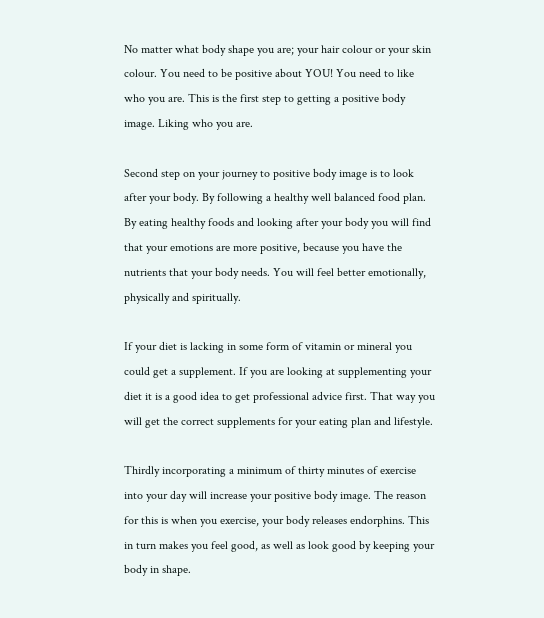No matter what body shape you are; your hair colour or your skin colour. You need to be positive about YOU! You need to like who you are. This is the first step to getting a positive body image. Liking who you are.

Second step on your journey to positive body image is to look after your body. By following a healthy well balanced food plan. By eating healthy foods and looking after your body you will find that your emotions are more positive, because you have the nutrients that your body needs. You will feel better emotionally, physically and spiritually.

If your diet is lacking in some form of vitamin or mineral you could get a supplement. If you are looking at supplementing your diet it is a good idea to get professional advice first. That way you will get the correct supplements for your eating plan and lifestyle.

Thirdly incorporating a minimum of thirty minutes of exercise into your day will increase your positive body image. The reason for this is when you exercise, your body releases endorphins. This in turn makes you feel good, as well as look good by keeping your body in shape.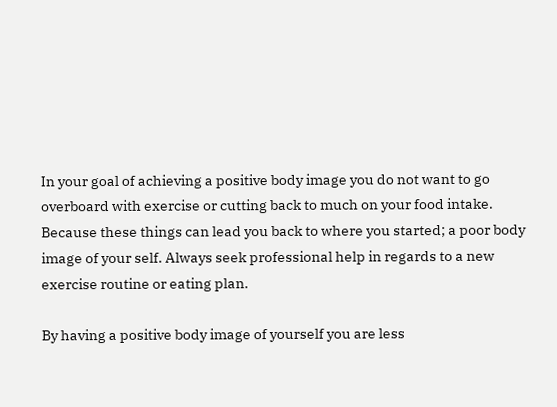In your goal of achieving a positive body image you do not want to go overboard with exercise or cutting back to much on your food intake. Because these things can lead you back to where you started; a poor body image of your self. Always seek professional help in regards to a new exercise routine or eating plan.

By having a positive body image of yourself you are less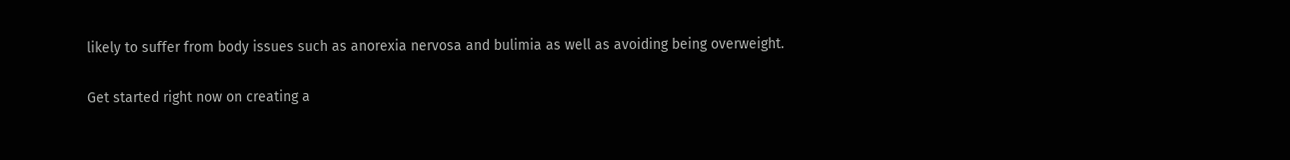likely to suffer from body issues such as anorexia nervosa and bulimia as well as avoiding being overweight.

Get started right now on creating a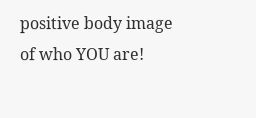positive body image of who YOU are!